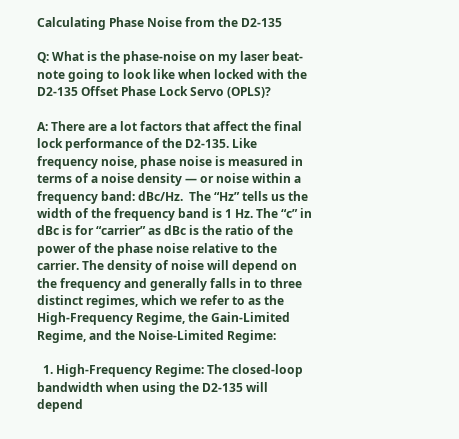Calculating Phase Noise from the D2-135

Q: What is the phase-noise on my laser beat-note going to look like when locked with the D2-135 Offset Phase Lock Servo (OPLS)?

A: There are a lot factors that affect the final lock performance of the D2-135. Like frequency noise, phase noise is measured in terms of a noise density — or noise within a frequency band: dBc/Hz.  The “Hz” tells us the width of the frequency band is 1 Hz. The “c” in dBc is for “carrier” as dBc is the ratio of the power of the phase noise relative to the carrier. The density of noise will depend on the frequency and generally falls in to three distinct regimes, which we refer to as the High-Frequency Regime, the Gain-Limited Regime, and the Noise-Limited Regime:

  1. High-Frequency Regime: The closed-loop bandwidth when using the D2-135 will depend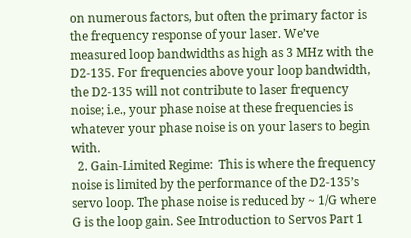on numerous factors, but often the primary factor is the frequency response of your laser. We’ve measured loop bandwidths as high as 3 MHz with the D2-135. For frequencies above your loop bandwidth, the D2-135 will not contribute to laser frequency noise; i.e., your phase noise at these frequencies is whatever your phase noise is on your lasers to begin with.
  2. Gain-Limited Regime:  This is where the frequency noise is limited by the performance of the D2-135’s servo loop. The phase noise is reduced by ~ 1/G where G is the loop gain. See Introduction to Servos Part 1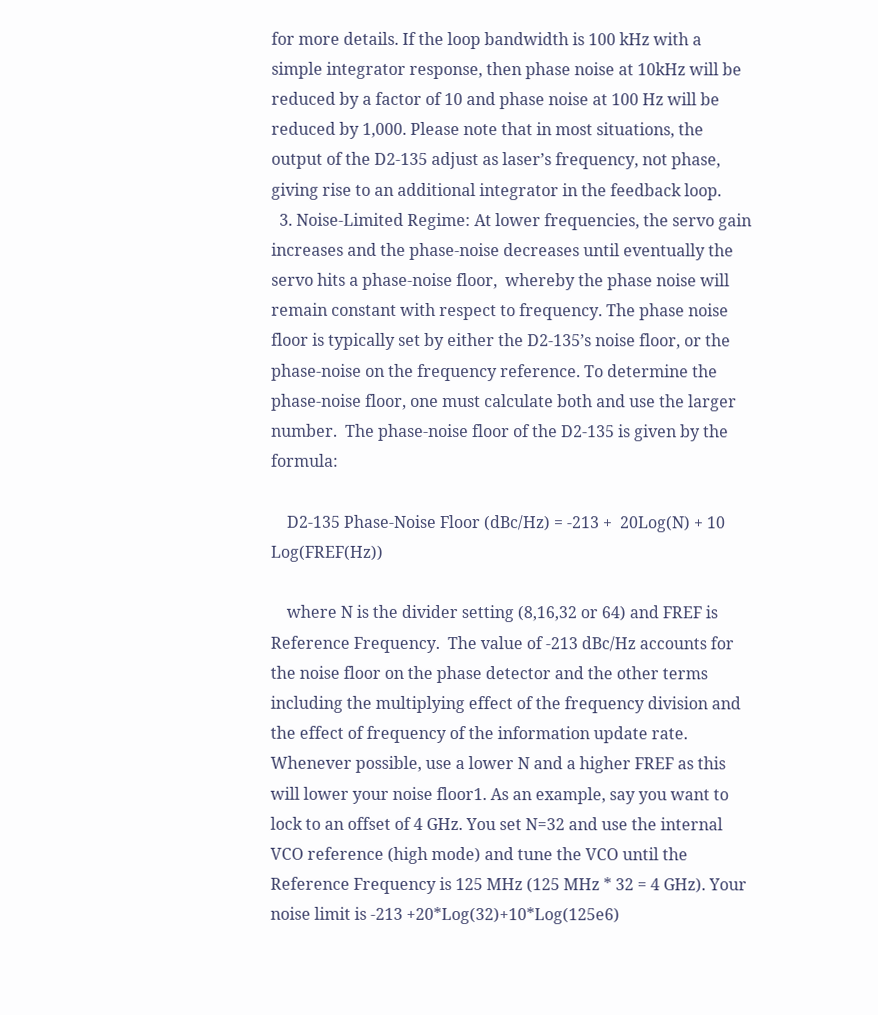for more details. If the loop bandwidth is 100 kHz with a simple integrator response, then phase noise at 10kHz will be reduced by a factor of 10 and phase noise at 100 Hz will be reduced by 1,000. Please note that in most situations, the output of the D2-135 adjust as laser’s frequency, not phase, giving rise to an additional integrator in the feedback loop.
  3. Noise-Limited Regime: At lower frequencies, the servo gain increases and the phase-noise decreases until eventually the servo hits a phase-noise floor,  whereby the phase noise will remain constant with respect to frequency. The phase noise floor is typically set by either the D2-135’s noise floor, or the phase-noise on the frequency reference. To determine the phase-noise floor, one must calculate both and use the larger number.  The phase-noise floor of the D2-135 is given by the formula:

    D2-135 Phase-Noise Floor (dBc/Hz) = -213 +  20Log(N) + 10 Log(FREF(Hz))

    where N is the divider setting (8,16,32 or 64) and FREF is Reference Frequency.  The value of -213 dBc/Hz accounts for the noise floor on the phase detector and the other terms including the multiplying effect of the frequency division and the effect of frequency of the information update rate. Whenever possible, use a lower N and a higher FREF as this will lower your noise floor1. As an example, say you want to lock to an offset of 4 GHz. You set N=32 and use the internal VCO reference (high mode) and tune the VCO until the Reference Frequency is 125 MHz (125 MHz * 32 = 4 GHz). Your noise limit is -213 +20*Log(32)+10*Log(125e6)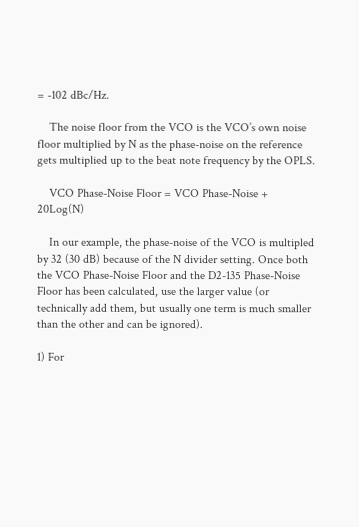= -102 dBc/Hz.

    The noise floor from the VCO is the VCO’s own noise floor multiplied by N as the phase-noise on the reference gets multiplied up to the beat note frequency by the OPLS.

    VCO Phase-Noise Floor = VCO Phase-Noise +  20Log(N)

    In our example, the phase-noise of the VCO is multipled by 32 (30 dB) because of the N divider setting. Once both the VCO Phase-Noise Floor and the D2-135 Phase-Noise Floor has been calculated, use the larger value (or technically add them, but usually one term is much smaller than the other and can be ignored).

1) For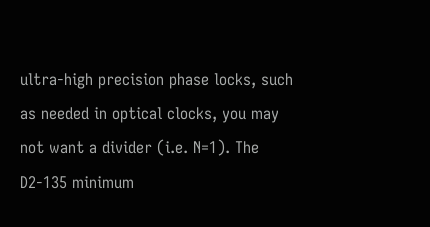ultra-high precision phase locks, such as needed in optical clocks, you may not want a divider (i.e. N=1). The D2-135 minimum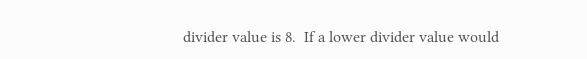divider value is 8.  If a lower divider value would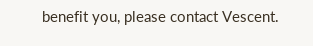benefit you, please contact Vescent.